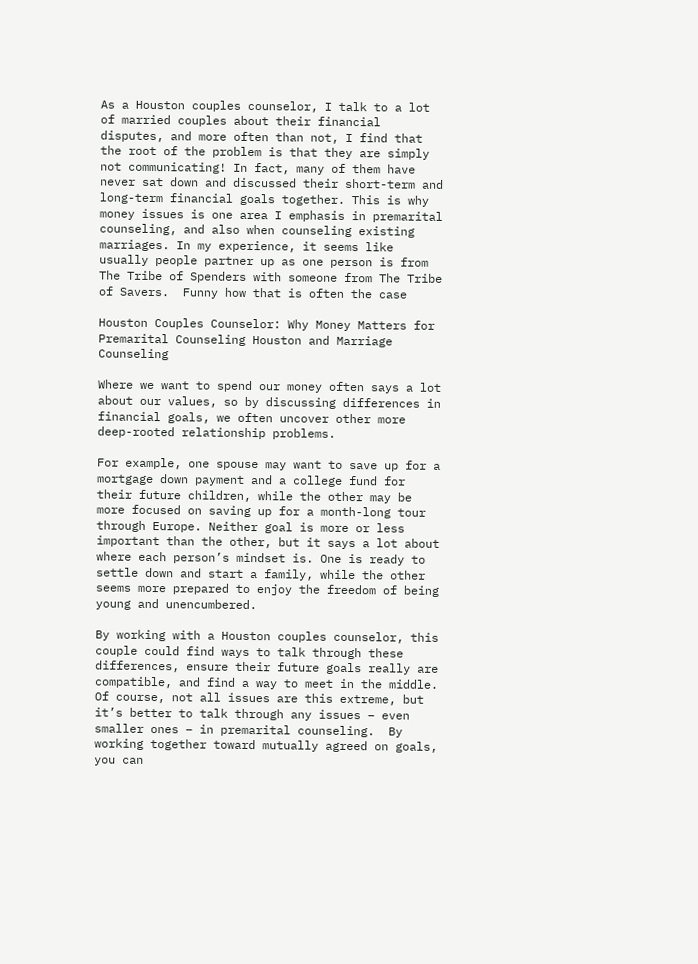As a Houston couples counselor, I talk to a lot of married couples about their financial disputes, and more often than not, I find that the root of the problem is that they are simply not communicating! In fact, many of them have never sat down and discussed their short-term and long-term financial goals together. This is why money issues is one area I emphasis in premarital counseling, and also when counseling existing marriages. In my experience, it seems like usually people partner up as one person is from The Tribe of Spenders with someone from The Tribe of Savers.  Funny how that is often the case

Houston Couples Counselor: Why Money Matters for Premarital Counseling Houston and Marriage Counseling

Where we want to spend our money often says a lot about our values, so by discussing differences in financial goals, we often uncover other more deep-rooted relationship problems.

For example, one spouse may want to save up for a mortgage down payment and a college fund for their future children, while the other may be more focused on saving up for a month-long tour through Europe. Neither goal is more or less important than the other, but it says a lot about where each person’s mindset is. One is ready to settle down and start a family, while the other seems more prepared to enjoy the freedom of being young and unencumbered.

By working with a Houston couples counselor, this couple could find ways to talk through these differences, ensure their future goals really are compatible, and find a way to meet in the middle. Of course, not all issues are this extreme, but it’s better to talk through any issues – even smaller ones – in premarital counseling.  By working together toward mutually agreed on goals, you can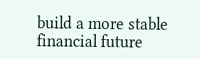build a more stable financial future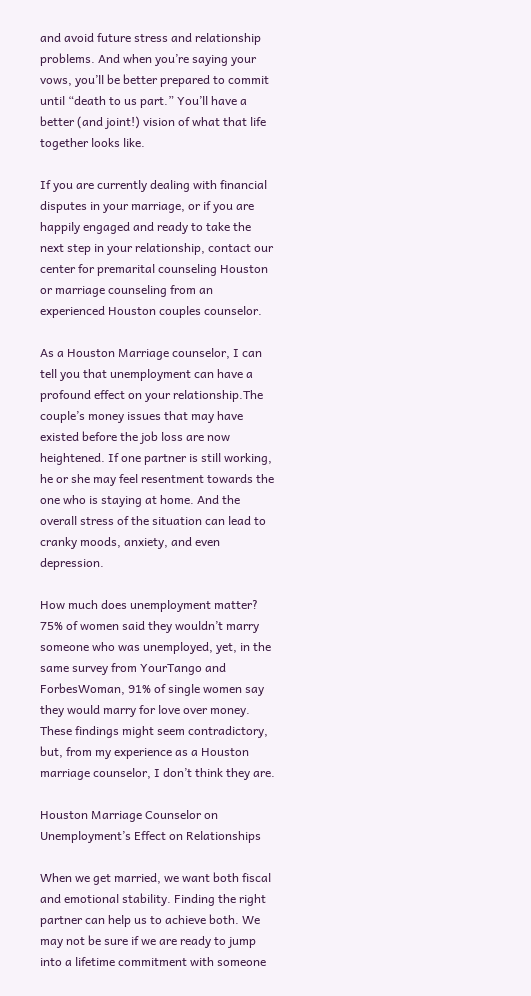and avoid future stress and relationship problems. And when you’re saying your vows, you’ll be better prepared to commit until “death to us part.” You’ll have a better (and joint!) vision of what that life together looks like.

If you are currently dealing with financial disputes in your marriage, or if you are happily engaged and ready to take the next step in your relationship, contact our center for premarital counseling Houston or marriage counseling from an experienced Houston couples counselor.

As a Houston Marriage counselor, I can tell you that unemployment can have a profound effect on your relationship.The couple’s money issues that may have existed before the job loss are now heightened. If one partner is still working, he or she may feel resentment towards the one who is staying at home. And the overall stress of the situation can lead to cranky moods, anxiety, and even depression.

How much does unemployment matter? 75% of women said they wouldn’t marry someone who was unemployed, yet, in the same survey from YourTango and ForbesWoman, 91% of single women say they would marry for love over money. These findings might seem contradictory, but, from my experience as a Houston marriage counselor, I don’t think they are.

Houston Marriage Counselor on Unemployment’s Effect on Relationships

When we get married, we want both fiscal and emotional stability. Finding the right partner can help us to achieve both. We may not be sure if we are ready to jump into a lifetime commitment with someone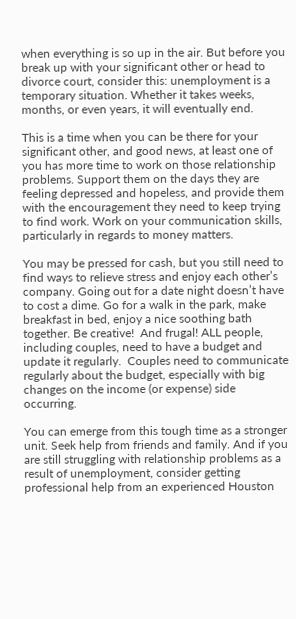when everything is so up in the air. But before you break up with your significant other or head to divorce court, consider this: unemployment is a temporary situation. Whether it takes weeks, months, or even years, it will eventually end.

This is a time when you can be there for your significant other, and good news, at least one of you has more time to work on those relationship problems. Support them on the days they are feeling depressed and hopeless, and provide them with the encouragement they need to keep trying to find work. Work on your communication skills, particularly in regards to money matters.

You may be pressed for cash, but you still need to find ways to relieve stress and enjoy each other’s company. Going out for a date night doesn’t have to cost a dime. Go for a walk in the park, make breakfast in bed, enjoy a nice soothing bath together. Be creative!  And frugal! ALL people, including couples, need to have a budget and update it regularly.  Couples need to communicate regularly about the budget, especially with big changes on the income (or expense) side occurring.

You can emerge from this tough time as a stronger unit. Seek help from friends and family. And if you are still struggling with relationship problems as a result of unemployment, consider getting professional help from an experienced Houston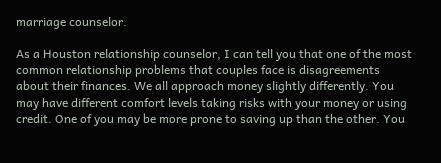marriage counselor.

As a Houston relationship counselor, I can tell you that one of the most common relationship problems that couples face is disagreements about their finances. We all approach money slightly differently. You may have different comfort levels taking risks with your money or using credit. One of you may be more prone to saving up than the other. You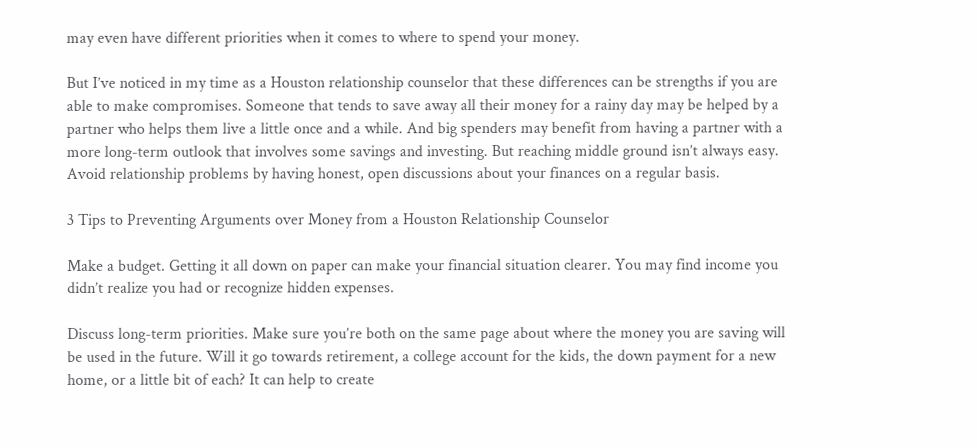may even have different priorities when it comes to where to spend your money.

But I’ve noticed in my time as a Houston relationship counselor that these differences can be strengths if you are able to make compromises. Someone that tends to save away all their money for a rainy day may be helped by a partner who helps them live a little once and a while. And big spenders may benefit from having a partner with a more long-term outlook that involves some savings and investing. But reaching middle ground isn’t always easy. Avoid relationship problems by having honest, open discussions about your finances on a regular basis.

3 Tips to Preventing Arguments over Money from a Houston Relationship Counselor

Make a budget. Getting it all down on paper can make your financial situation clearer. You may find income you didn’t realize you had or recognize hidden expenses.

Discuss long-term priorities. Make sure you’re both on the same page about where the money you are saving will be used in the future. Will it go towards retirement, a college account for the kids, the down payment for a new home, or a little bit of each? It can help to create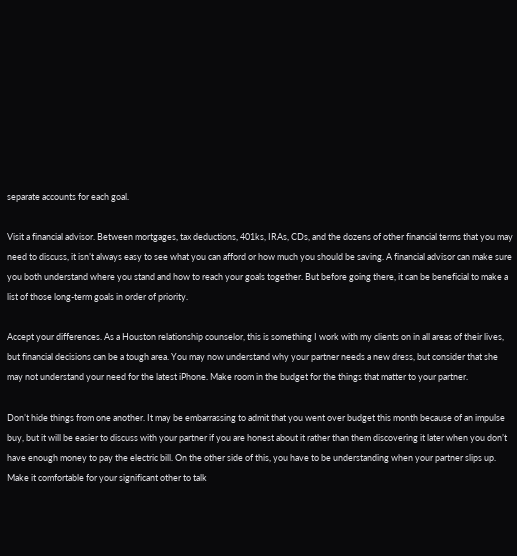separate accounts for each goal.

Visit a financial advisor. Between mortgages, tax deductions, 401ks, IRAs, CDs, and the dozens of other financial terms that you may need to discuss, it isn’t always easy to see what you can afford or how much you should be saving. A financial advisor can make sure you both understand where you stand and how to reach your goals together. But before going there, it can be beneficial to make a list of those long-term goals in order of priority.

Accept your differences. As a Houston relationship counselor, this is something I work with my clients on in all areas of their lives, but financial decisions can be a tough area. You may now understand why your partner needs a new dress, but consider that she may not understand your need for the latest iPhone. Make room in the budget for the things that matter to your partner.

Don’t hide things from one another. It may be embarrassing to admit that you went over budget this month because of an impulse buy, but it will be easier to discuss with your partner if you are honest about it rather than them discovering it later when you don’t have enough money to pay the electric bill. On the other side of this, you have to be understanding when your partner slips up. Make it comfortable for your significant other to talk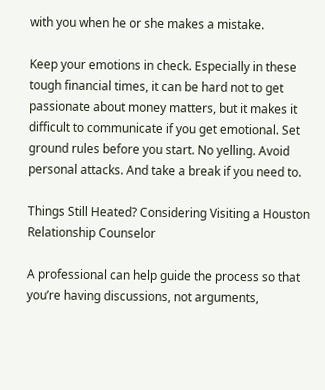with you when he or she makes a mistake.

Keep your emotions in check. Especially in these tough financial times, it can be hard not to get passionate about money matters, but it makes it difficult to communicate if you get emotional. Set ground rules before you start. No yelling. Avoid personal attacks. And take a break if you need to.

Things Still Heated? Considering Visiting a Houston Relationship Counselor

A professional can help guide the process so that you’re having discussions, not arguments,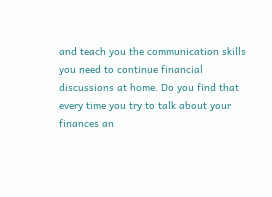and teach you the communication skills you need to continue financial discussions at home. Do you find that every time you try to talk about your finances an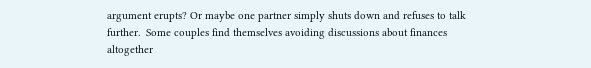argument erupts? Or maybe one partner simply shuts down and refuses to talk further.  Some couples find themselves avoiding discussions about finances altogether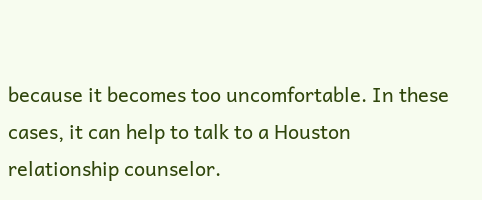because it becomes too uncomfortable. In these cases, it can help to talk to a Houston relationship counselor.